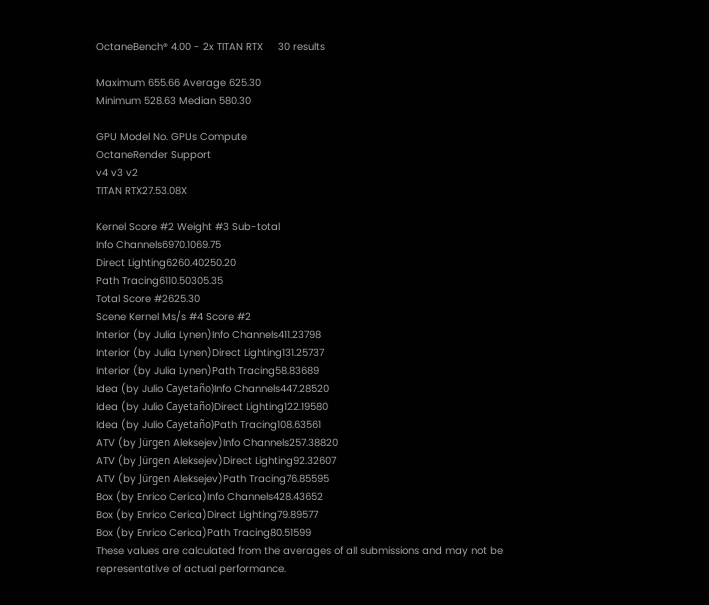OctaneBench® 4.00 - 2x TITAN RTX     30 results

Maximum 655.66 Average 625.30
Minimum 528.63 Median 580.30

GPU Model No. GPUs Compute
OctaneRender Support
v4 v3 v2
TITAN RTX27.53.08X

Kernel Score #2 Weight #3 Sub-total
Info Channels6970.1069.75
Direct Lighting6260.40250.20
Path Tracing6110.50305.35
Total Score #2625.30
Scene Kernel Ms/s #4 Score #2
Interior (by Julia Lynen)Info Channels411.23798
Interior (by Julia Lynen)Direct Lighting131.25737
Interior (by Julia Lynen)Path Tracing58.83689
Idea (by Julio Cayetaño)Info Channels447.28520
Idea (by Julio Cayetaño)Direct Lighting122.19580
Idea (by Julio Cayetaño)Path Tracing108.63561
ATV (by Jürgen Aleksejev)Info Channels257.38820
ATV (by Jürgen Aleksejev)Direct Lighting92.32607
ATV (by Jürgen Aleksejev)Path Tracing76.85595
Box (by Enrico Cerica)Info Channels428.43652
Box (by Enrico Cerica)Direct Lighting79.89577
Box (by Enrico Cerica)Path Tracing80.51599
These values are calculated from the averages of all submissions and may not be representative of actual performance.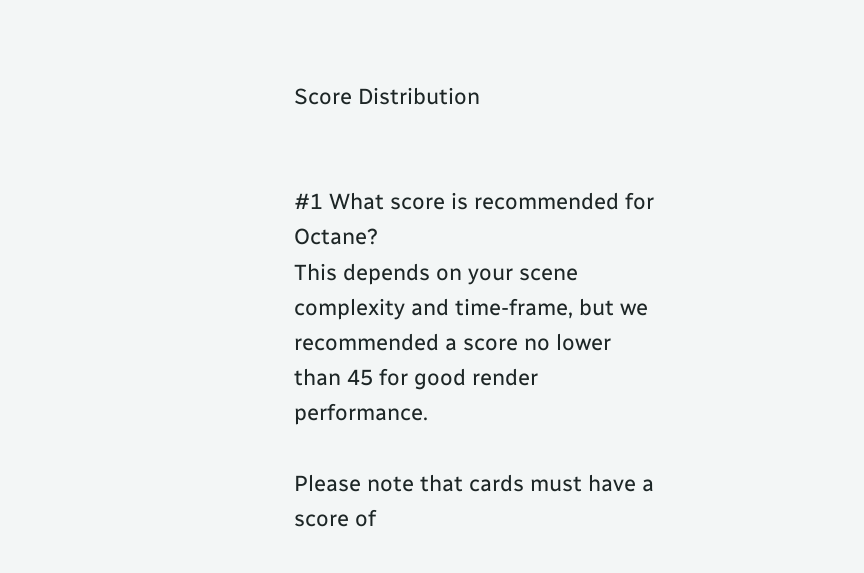Score Distribution


#1 What score is recommended for Octane?
This depends on your scene complexity and time-frame, but we recommended a score no lower than 45 for good render performance.

Please note that cards must have a score of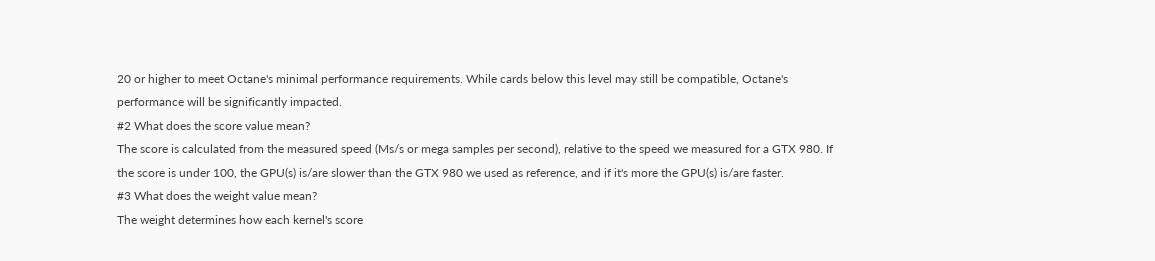20 or higher to meet Octane's minimal performance requirements. While cards below this level may still be compatible, Octane's performance will be significantly impacted.
#2 What does the score value mean?
The score is calculated from the measured speed (Ms/s or mega samples per second), relative to the speed we measured for a GTX 980. If the score is under 100, the GPU(s) is/are slower than the GTX 980 we used as reference, and if it's more the GPU(s) is/are faster.
#3 What does the weight value mean?
The weight determines how each kernel's score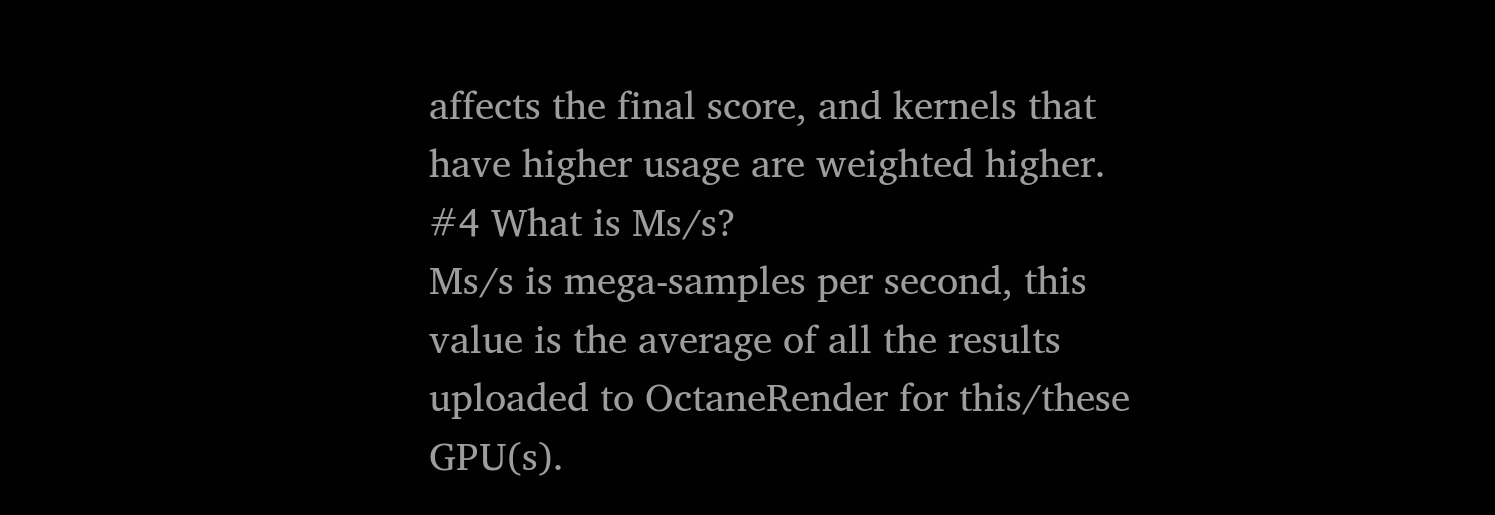affects the final score, and kernels that have higher usage are weighted higher.
#4 What is Ms/s?
Ms/s is mega-samples per second, this value is the average of all the results uploaded to OctaneRender for this/these GPU(s).